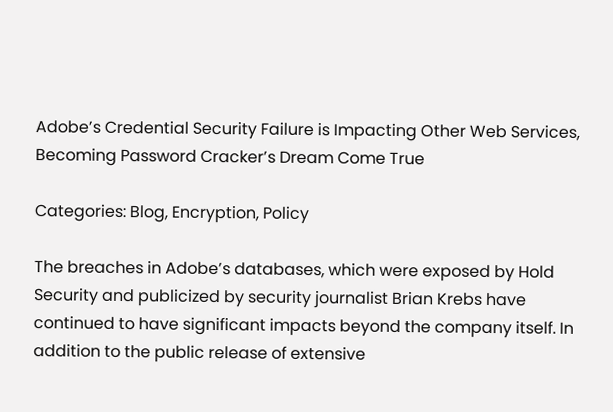Adobe’s Credential Security Failure is Impacting Other Web Services, Becoming Password Cracker’s Dream Come True

Categories: Blog, Encryption, Policy

The breaches in Adobe’s databases, which were exposed by Hold Security and publicized by security journalist Brian Krebs have continued to have significant impacts beyond the company itself. In addition to the public release of extensive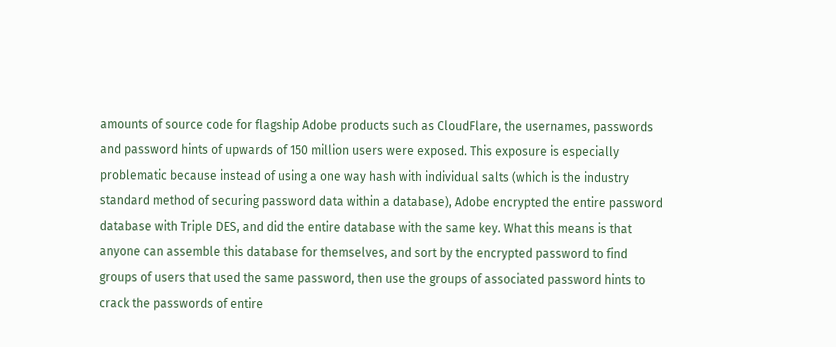amounts of source code for flagship Adobe products such as CloudFlare, the usernames, passwords and password hints of upwards of 150 million users were exposed. This exposure is especially problematic because instead of using a one way hash with individual salts (which is the industry standard method of securing password data within a database), Adobe encrypted the entire password database with Triple DES, and did the entire database with the same key. What this means is that anyone can assemble this database for themselves, and sort by the encrypted password to find groups of users that used the same password, then use the groups of associated password hints to crack the passwords of entire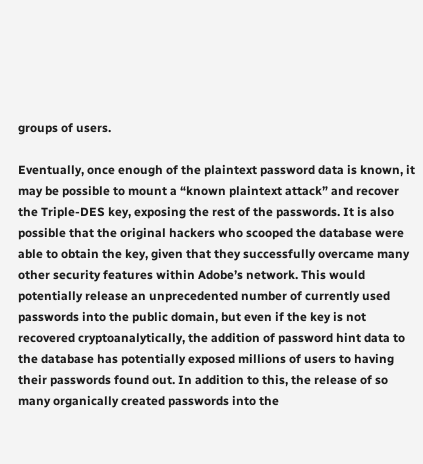groups of users.

Eventually, once enough of the plaintext password data is known, it may be possible to mount a “known plaintext attack” and recover the Triple-DES key, exposing the rest of the passwords. It is also possible that the original hackers who scooped the database were able to obtain the key, given that they successfully overcame many other security features within Adobe’s network. This would potentially release an unprecedented number of currently used passwords into the public domain, but even if the key is not recovered cryptoanalytically, the addition of password hint data to the database has potentially exposed millions of users to having their passwords found out. In addition to this, the release of so many organically created passwords into the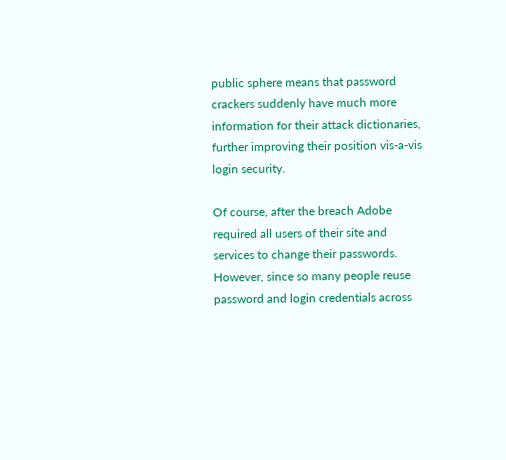public sphere means that password crackers suddenly have much more information for their attack dictionaries, further improving their position vis-a-vis login security.

Of course, after the breach Adobe required all users of their site and services to change their passwords. However, since so many people reuse password and login credentials across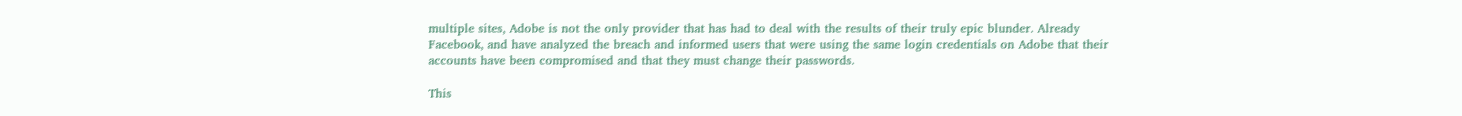multiple sites, Adobe is not the only provider that has had to deal with the results of their truly epic blunder. Already Facebook, and have analyzed the breach and informed users that were using the same login credentials on Adobe that their accounts have been compromised and that they must change their passwords.

This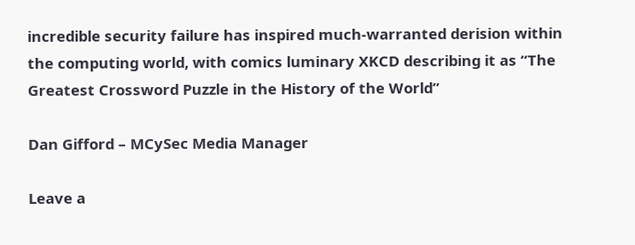incredible security failure has inspired much-warranted derision within the computing world, with comics luminary XKCD describing it as “The Greatest Crossword Puzzle in the History of the World”

Dan Gifford – MCySec Media Manager

Leave a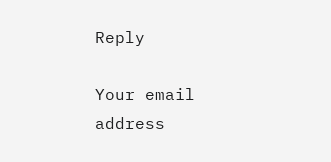Reply

Your email address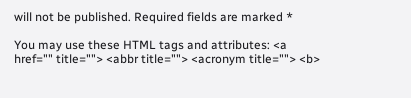will not be published. Required fields are marked *

You may use these HTML tags and attributes: <a href="" title=""> <abbr title=""> <acronym title=""> <b>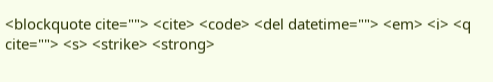<blockquote cite=""> <cite> <code> <del datetime=""> <em> <i> <q cite=""> <s> <strike> <strong>